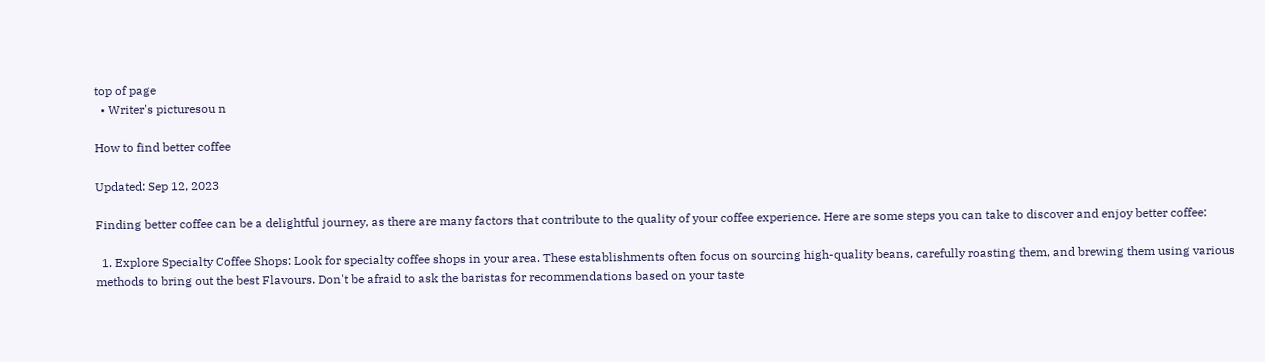top of page
  • Writer's picturesou n

How to find better coffee

Updated: Sep 12, 2023

Finding better coffee can be a delightful journey, as there are many factors that contribute to the quality of your coffee experience. Here are some steps you can take to discover and enjoy better coffee:

  1. Explore Specialty Coffee Shops: Look for specialty coffee shops in your area. These establishments often focus on sourcing high-quality beans, carefully roasting them, and brewing them using various methods to bring out the best Flavours. Don't be afraid to ask the baristas for recommendations based on your taste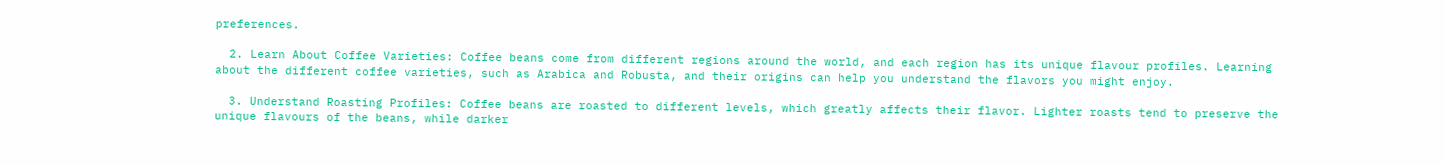preferences.

  2. Learn About Coffee Varieties: Coffee beans come from different regions around the world, and each region has its unique flavour profiles. Learning about the different coffee varieties, such as Arabica and Robusta, and their origins can help you understand the flavors you might enjoy.

  3. Understand Roasting Profiles: Coffee beans are roasted to different levels, which greatly affects their flavor. Lighter roasts tend to preserve the unique flavours of the beans, while darker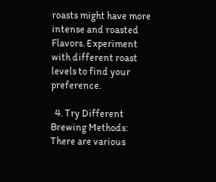roasts might have more intense and roasted Flavors. Experiment with different roast levels to find your preference.

  4. Try Different Brewing Methods: There are various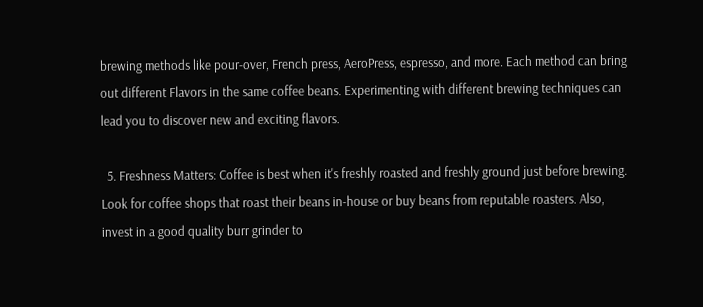brewing methods like pour-over, French press, AeroPress, espresso, and more. Each method can bring out different Flavors in the same coffee beans. Experimenting with different brewing techniques can lead you to discover new and exciting flavors.

  5. Freshness Matters: Coffee is best when it's freshly roasted and freshly ground just before brewing. Look for coffee shops that roast their beans in-house or buy beans from reputable roasters. Also, invest in a good quality burr grinder to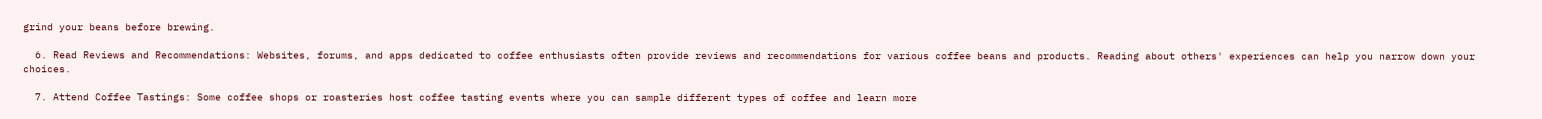grind your beans before brewing.

  6. Read Reviews and Recommendations: Websites, forums, and apps dedicated to coffee enthusiasts often provide reviews and recommendations for various coffee beans and products. Reading about others' experiences can help you narrow down your choices.

  7. Attend Coffee Tastings: Some coffee shops or roasteries host coffee tasting events where you can sample different types of coffee and learn more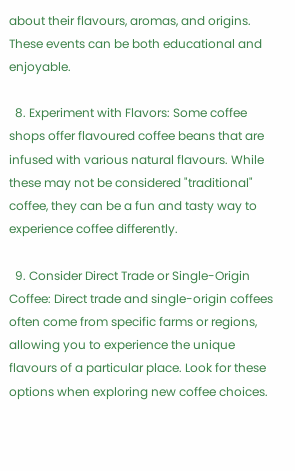about their flavours, aromas, and origins. These events can be both educational and enjoyable.

  8. Experiment with Flavors: Some coffee shops offer flavoured coffee beans that are infused with various natural flavours. While these may not be considered "traditional" coffee, they can be a fun and tasty way to experience coffee differently.

  9. Consider Direct Trade or Single-Origin Coffee: Direct trade and single-origin coffees often come from specific farms or regions, allowing you to experience the unique flavours of a particular place. Look for these options when exploring new coffee choices.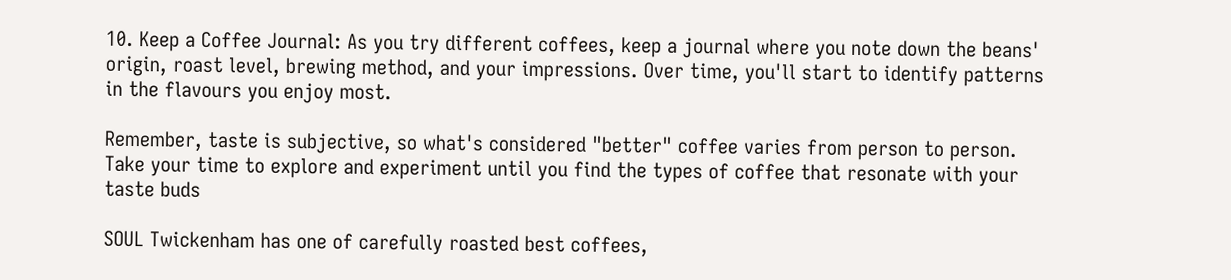10. Keep a Coffee Journal: As you try different coffees, keep a journal where you note down the beans' origin, roast level, brewing method, and your impressions. Over time, you'll start to identify patterns in the flavours you enjoy most.

Remember, taste is subjective, so what's considered "better" coffee varies from person to person. Take your time to explore and experiment until you find the types of coffee that resonate with your taste buds

SOUL Twickenham has one of carefully roasted best coffees,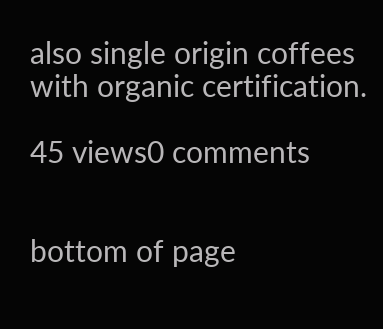also single origin coffees with organic certification.

45 views0 comments


bottom of page